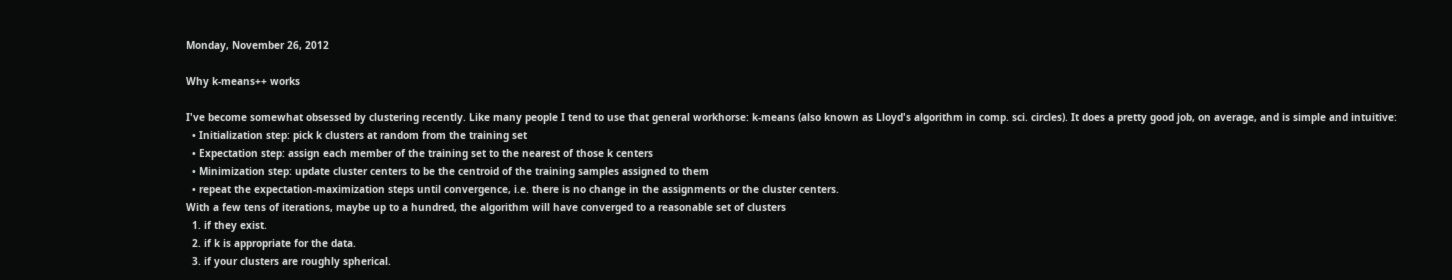Monday, November 26, 2012

Why k-means++ works

I've become somewhat obsessed by clustering recently. Like many people I tend to use that general workhorse: k-means (also known as Lloyd's algorithm in comp. sci. circles). It does a pretty good job, on average, and is simple and intuitive:
  • Initialization step: pick k clusters at random from the training set
  • Expectation step: assign each member of the training set to the nearest of those k centers
  • Minimization step: update cluster centers to be the centroid of the training samples assigned to them
  • repeat the expectation-maximization steps until convergence, i.e. there is no change in the assignments or the cluster centers.
With a few tens of iterations, maybe up to a hundred, the algorithm will have converged to a reasonable set of clusters
  1. if they exist.
  2. if k is appropriate for the data.
  3. if your clusters are roughly spherical.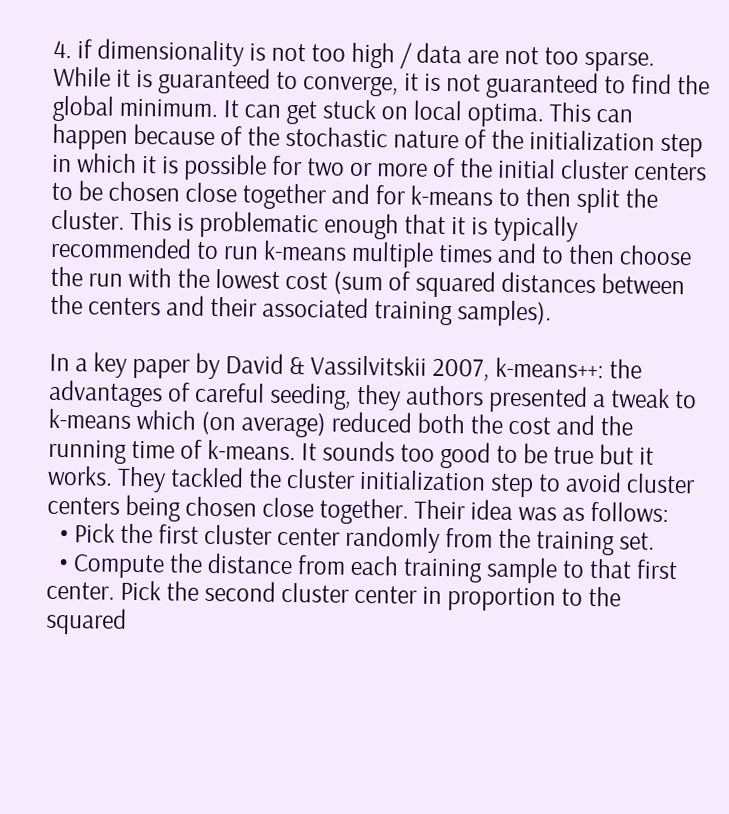4. if dimensionality is not too high / data are not too sparse.
While it is guaranteed to converge, it is not guaranteed to find the global minimum. It can get stuck on local optima. This can happen because of the stochastic nature of the initialization step in which it is possible for two or more of the initial cluster centers to be chosen close together and for k-means to then split the cluster. This is problematic enough that it is typically recommended to run k-means multiple times and to then choose the run with the lowest cost (sum of squared distances between the centers and their associated training samples).

In a key paper by David & Vassilvitskii 2007, k-means++: the advantages of careful seeding, they authors presented a tweak to k-means which (on average) reduced both the cost and the running time of k-means. It sounds too good to be true but it works. They tackled the cluster initialization step to avoid cluster centers being chosen close together. Their idea was as follows:
  • Pick the first cluster center randomly from the training set.
  • Compute the distance from each training sample to that first center. Pick the second cluster center in proportion to the squared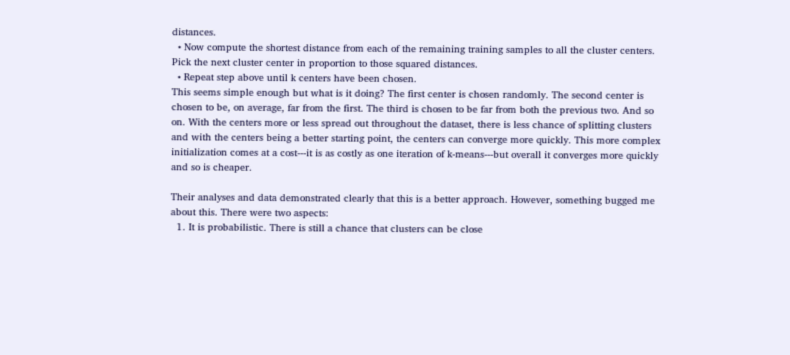distances.
  • Now compute the shortest distance from each of the remaining training samples to all the cluster centers. Pick the next cluster center in proportion to those squared distances.
  • Repeat step above until k centers have been chosen.
This seems simple enough but what is it doing? The first center is chosen randomly. The second center is chosen to be, on average, far from the first. The third is chosen to be far from both the previous two. And so on. With the centers more or less spread out throughout the dataset, there is less chance of splitting clusters and with the centers being a better starting point, the centers can converge more quickly. This more complex initialization comes at a cost---it is as costly as one iteration of k-means---but overall it converges more quickly and so is cheaper.

Their analyses and data demonstrated clearly that this is a better approach. However, something bugged me about this. There were two aspects:
  1. It is probabilistic. There is still a chance that clusters can be close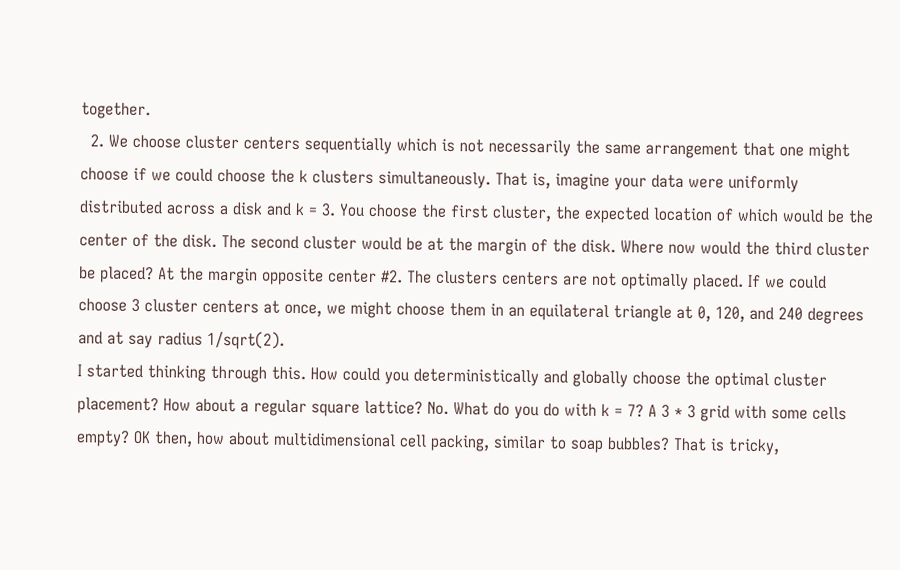together.
  2. We choose cluster centers sequentially which is not necessarily the same arrangement that one might choose if we could choose the k clusters simultaneously. That is, imagine your data were uniformly distributed across a disk and k = 3. You choose the first cluster, the expected location of which would be the center of the disk. The second cluster would be at the margin of the disk. Where now would the third cluster be placed? At the margin opposite center #2. The clusters centers are not optimally placed. If we could choose 3 cluster centers at once, we might choose them in an equilateral triangle at 0, 120, and 240 degrees and at say radius 1/sqrt(2).
I started thinking through this. How could you deterministically and globally choose the optimal cluster placement? How about a regular square lattice? No. What do you do with k = 7? A 3 * 3 grid with some cells empty? OK then, how about multidimensional cell packing, similar to soap bubbles? That is tricky,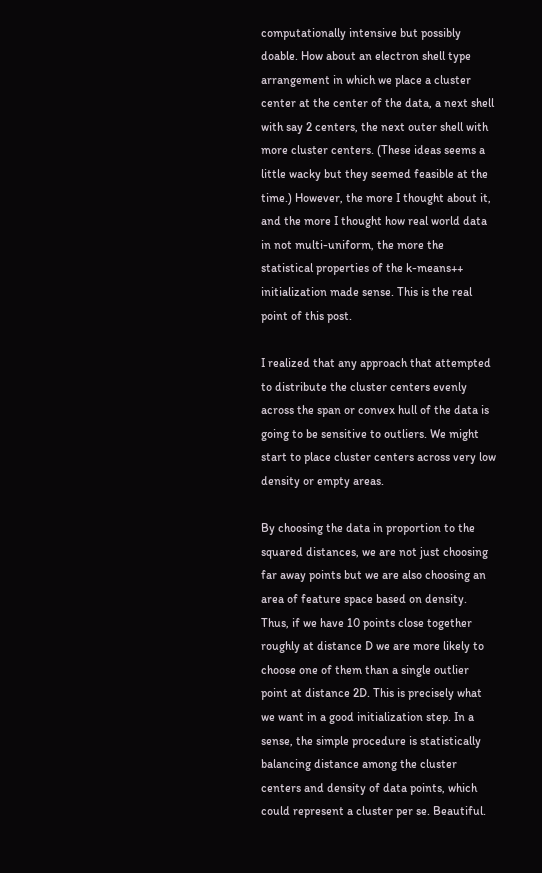computationally intensive but possibly doable. How about an electron shell type arrangement in which we place a cluster center at the center of the data, a next shell with say 2 centers, the next outer shell with more cluster centers. (These ideas seems a little wacky but they seemed feasible at the time.) However, the more I thought about it, and the more I thought how real world data in not multi-uniform, the more the statistical properties of the k-means++ initialization made sense. This is the real point of this post.

I realized that any approach that attempted to distribute the cluster centers evenly across the span or convex hull of the data is going to be sensitive to outliers. We might start to place cluster centers across very low density or empty areas.

By choosing the data in proportion to the squared distances, we are not just choosing far away points but we are also choosing an area of feature space based on density. Thus, if we have 10 points close together roughly at distance D we are more likely to choose one of them than a single outlier point at distance 2D. This is precisely what we want in a good initialization step. In a sense, the simple procedure is statistically balancing distance among the cluster centers and density of data points, which could represent a cluster per se. Beautiful.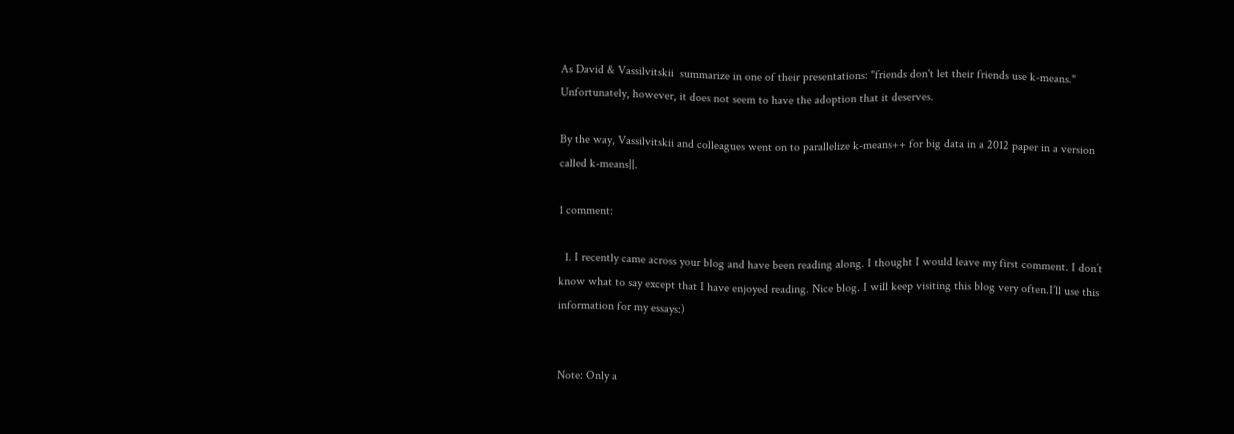As David & Vassilvitskii  summarize in one of their presentations: "friends don't let their friends use k-means." Unfortunately, however, it does not seem to have the adoption that it deserves.

By the way, Vassilvitskii and colleagues went on to parallelize k-means++ for big data in a 2012 paper in a version called k-means||.

1 comment:

  1. I recently came across your blog and have been reading along. I thought I would leave my first comment. I don’t know what to say except that I have enjoyed reading. Nice blog. I will keep visiting this blog very often.I’ll use this information for my essays:)


Note: Only a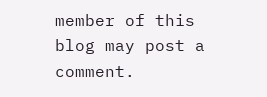member of this blog may post a comment.